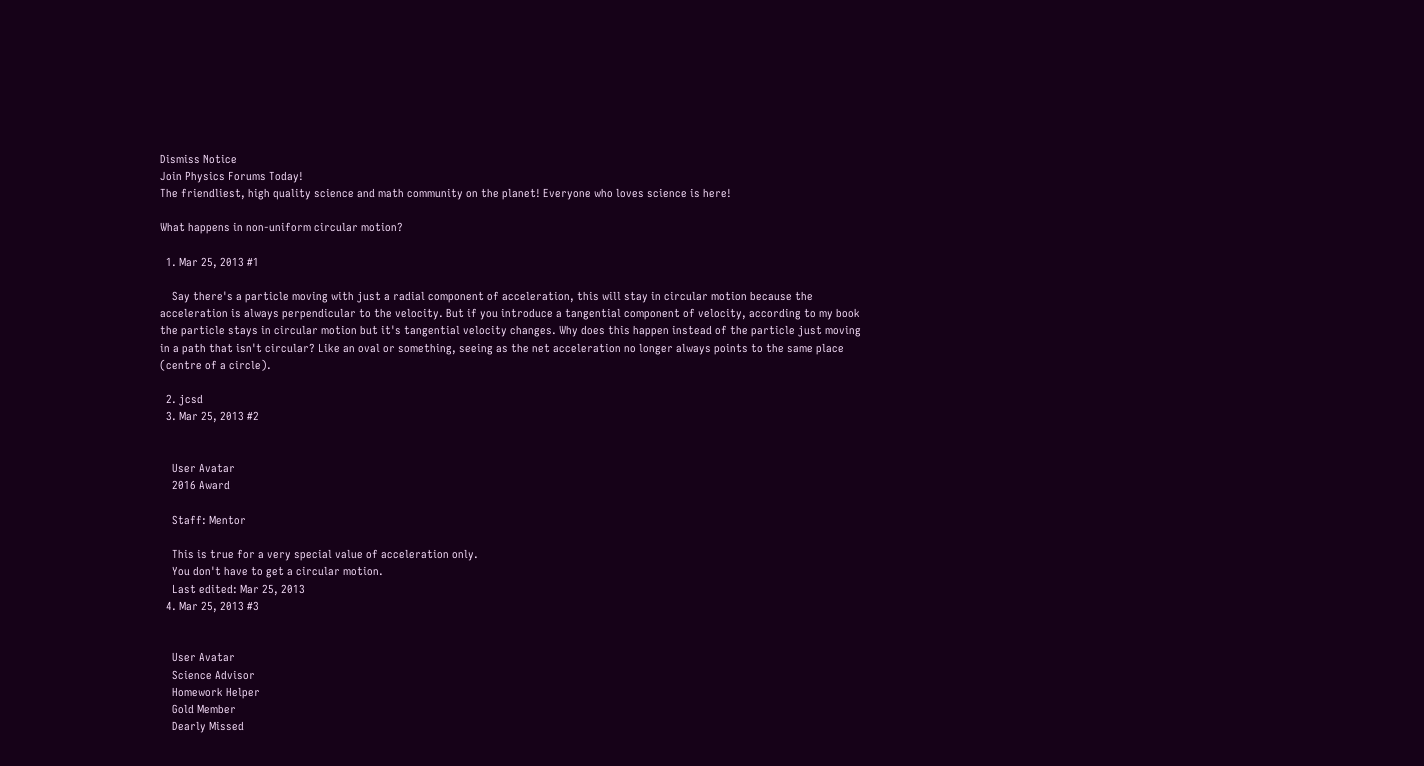Dismiss Notice
Join Physics Forums Today!
The friendliest, high quality science and math community on the planet! Everyone who loves science is here!

What happens in non-uniform circular motion?

  1. Mar 25, 2013 #1

    Say there's a particle moving with just a radial component of acceleration, this will stay in circular motion because the acceleration is always perpendicular to the velocity. But if you introduce a tangential component of velocity, according to my book the particle stays in circular motion but it's tangential velocity changes. Why does this happen instead of the particle just moving in a path that isn't circular? Like an oval or something, seeing as the net acceleration no longer always points to the same place (centre of a circle).

  2. jcsd
  3. Mar 25, 2013 #2


    User Avatar
    2016 Award

    Staff: Mentor

    This is true for a very special value of acceleration only.
    You don't have to get a circular motion.
    Last edited: Mar 25, 2013
  4. Mar 25, 2013 #3


    User Avatar
    Science Advisor
    Homework Helper
    Gold Member
    Dearly Missed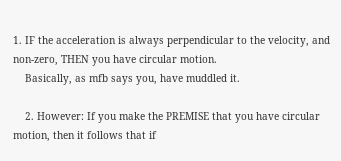1. IF the acceleration is always perpendicular to the velocity, and non-zero, THEN you have circular motion.
    Basically, as mfb says you, have muddled it.

    2. However: If you make the PREMISE that you have circular motion, then it follows that if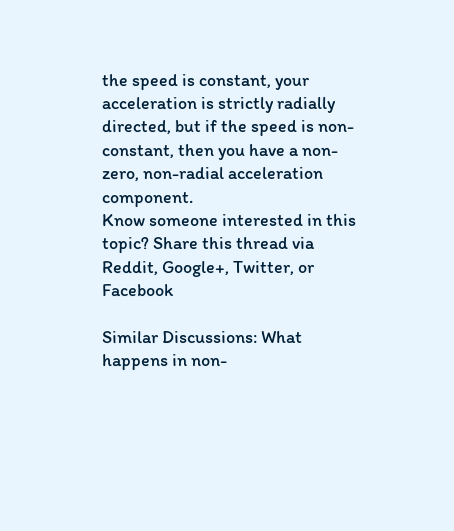the speed is constant, your acceleration is strictly radially directed, but if the speed is non-constant, then you have a non-zero, non-radial acceleration component.
Know someone interested in this topic? Share this thread via Reddit, Google+, Twitter, or Facebook

Similar Discussions: What happens in non-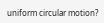uniform circular motion?